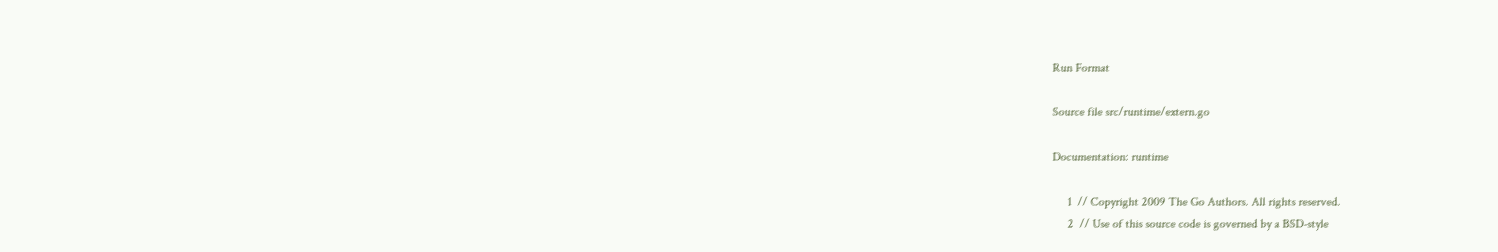Run Format

Source file src/runtime/extern.go

Documentation: runtime

     1  // Copyright 2009 The Go Authors. All rights reserved.
     2  // Use of this source code is governed by a BSD-style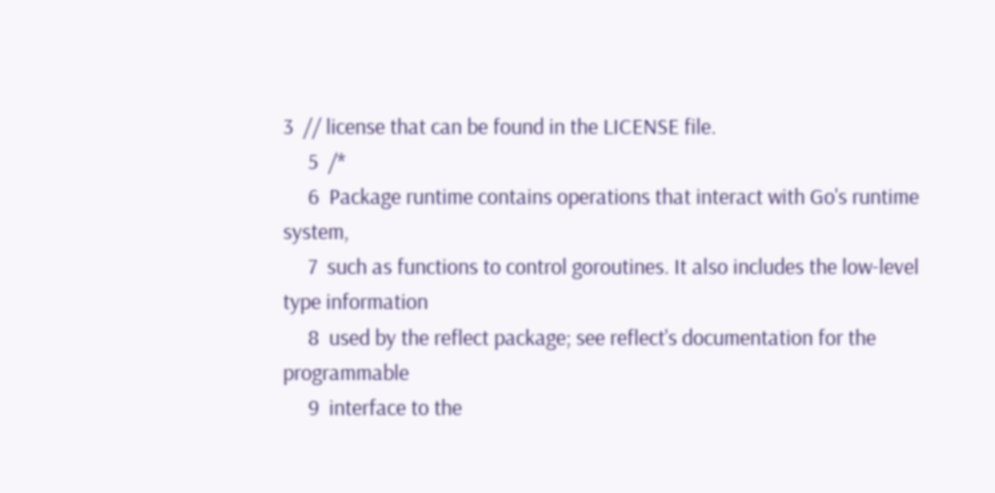3  // license that can be found in the LICENSE file.
     5  /*
     6  Package runtime contains operations that interact with Go's runtime system,
     7  such as functions to control goroutines. It also includes the low-level type information
     8  used by the reflect package; see reflect's documentation for the programmable
     9  interface to the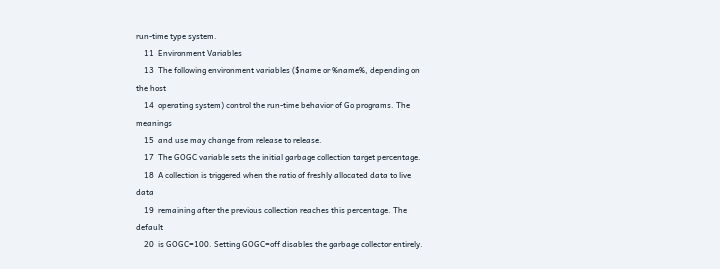run-time type system.
    11  Environment Variables
    13  The following environment variables ($name or %name%, depending on the host
    14  operating system) control the run-time behavior of Go programs. The meanings
    15  and use may change from release to release.
    17  The GOGC variable sets the initial garbage collection target percentage.
    18  A collection is triggered when the ratio of freshly allocated data to live data
    19  remaining after the previous collection reaches this percentage. The default
    20  is GOGC=100. Setting GOGC=off disables the garbage collector entirely.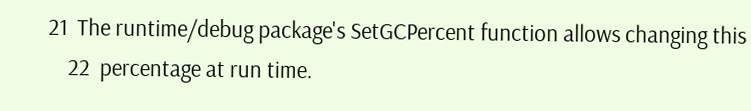21  The runtime/debug package's SetGCPercent function allows changing this
    22  percentage at run time.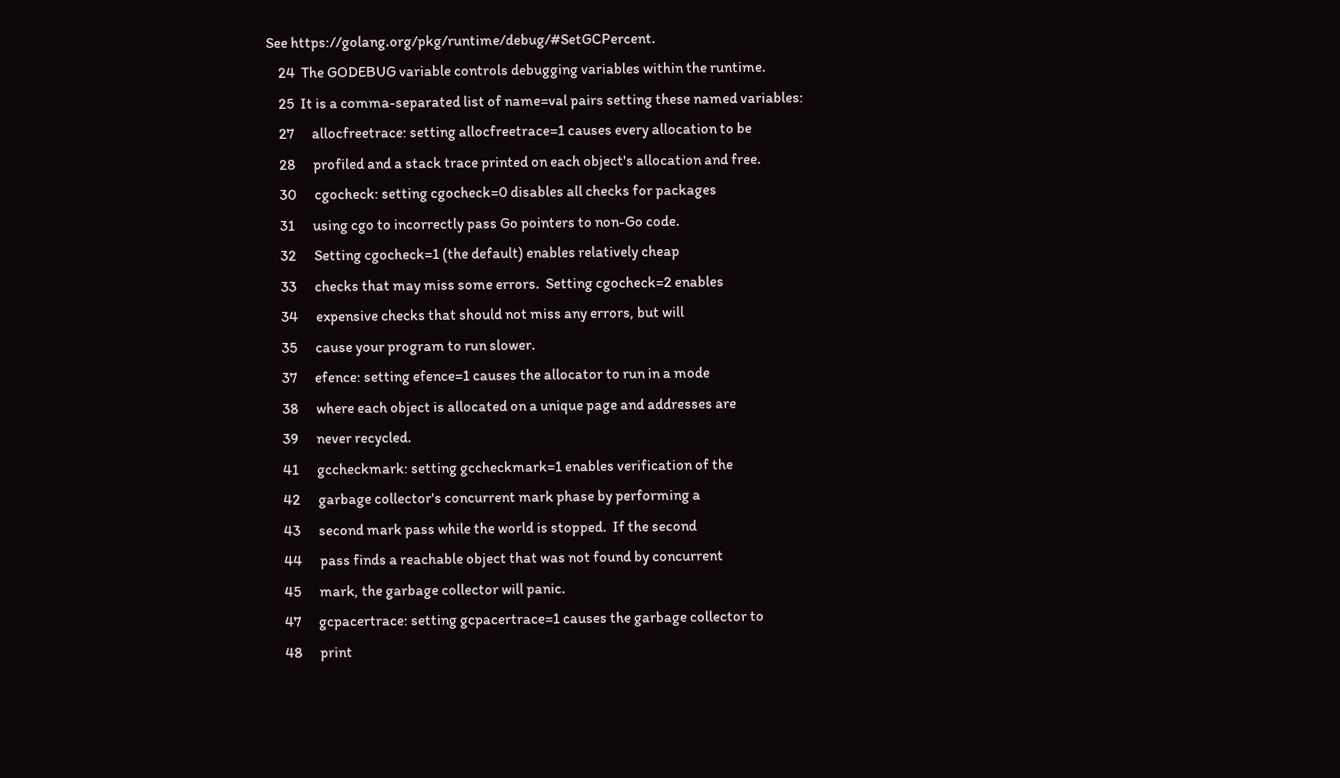See https://golang.org/pkg/runtime/debug/#SetGCPercent.
    24  The GODEBUG variable controls debugging variables within the runtime.
    25  It is a comma-separated list of name=val pairs setting these named variables:
    27      allocfreetrace: setting allocfreetrace=1 causes every allocation to be
    28      profiled and a stack trace printed on each object's allocation and free.
    30      cgocheck: setting cgocheck=0 disables all checks for packages
    31      using cgo to incorrectly pass Go pointers to non-Go code.
    32      Setting cgocheck=1 (the default) enables relatively cheap
    33      checks that may miss some errors.  Setting cgocheck=2 enables
    34      expensive checks that should not miss any errors, but will
    35      cause your program to run slower.
    37      efence: setting efence=1 causes the allocator to run in a mode
    38      where each object is allocated on a unique page and addresses are
    39      never recycled.
    41      gccheckmark: setting gccheckmark=1 enables verification of the
    42      garbage collector's concurrent mark phase by performing a
    43      second mark pass while the world is stopped.  If the second
    44      pass finds a reachable object that was not found by concurrent
    45      mark, the garbage collector will panic.
    47      gcpacertrace: setting gcpacertrace=1 causes the garbage collector to
    48      print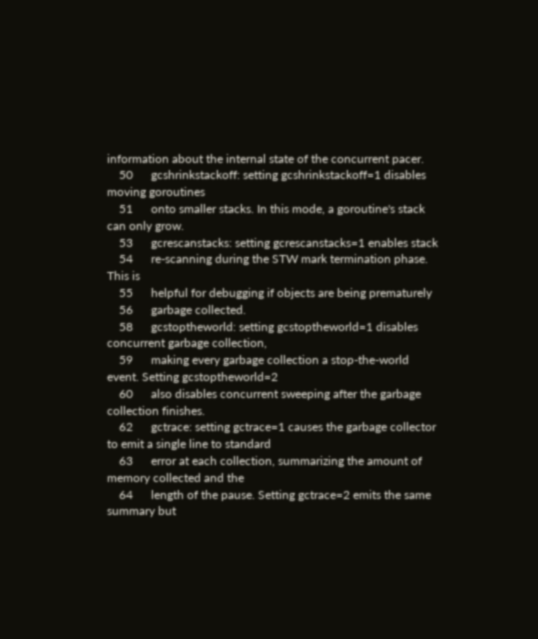information about the internal state of the concurrent pacer.
    50      gcshrinkstackoff: setting gcshrinkstackoff=1 disables moving goroutines
    51      onto smaller stacks. In this mode, a goroutine's stack can only grow.
    53      gcrescanstacks: setting gcrescanstacks=1 enables stack
    54      re-scanning during the STW mark termination phase. This is
    55      helpful for debugging if objects are being prematurely
    56      garbage collected.
    58      gcstoptheworld: setting gcstoptheworld=1 disables concurrent garbage collection,
    59      making every garbage collection a stop-the-world event. Setting gcstoptheworld=2
    60      also disables concurrent sweeping after the garbage collection finishes.
    62      gctrace: setting gctrace=1 causes the garbage collector to emit a single line to standard
    63      error at each collection, summarizing the amount of memory collected and the
    64      length of the pause. Setting gctrace=2 emits the same summary but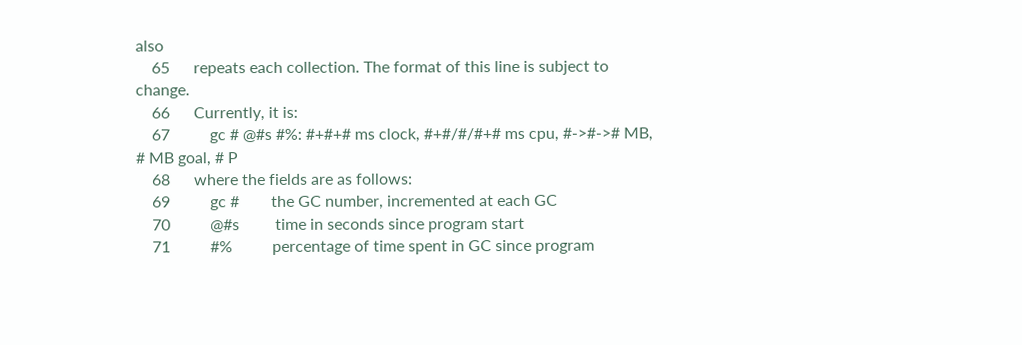also
    65      repeats each collection. The format of this line is subject to change.
    66      Currently, it is:
    67          gc # @#s #%: #+#+# ms clock, #+#/#/#+# ms cpu, #->#-># MB, # MB goal, # P
    68      where the fields are as follows:
    69          gc #        the GC number, incremented at each GC
    70          @#s         time in seconds since program start
    71          #%          percentage of time spent in GC since program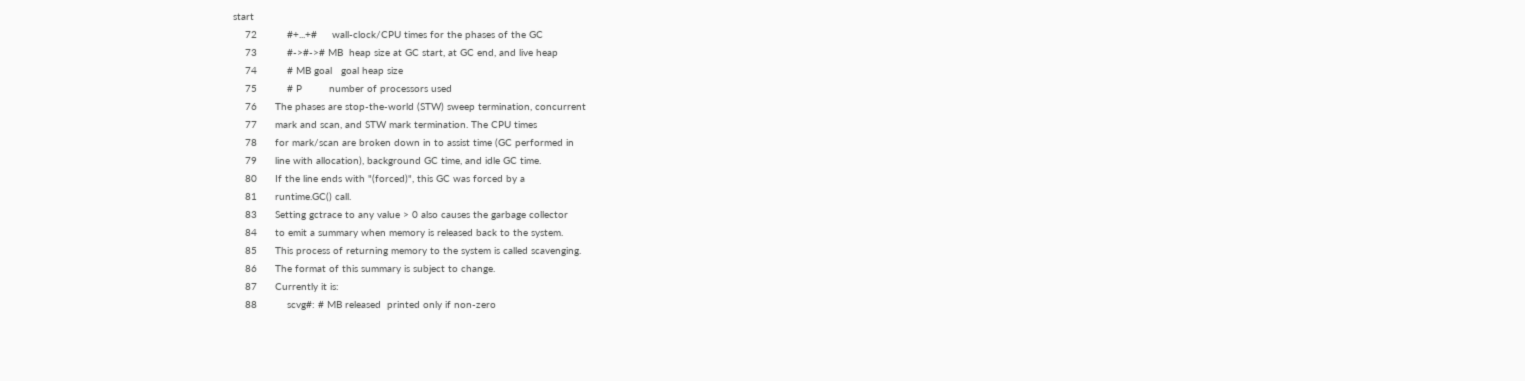start
    72          #+...+#     wall-clock/CPU times for the phases of the GC
    73          #->#-># MB  heap size at GC start, at GC end, and live heap
    74          # MB goal   goal heap size
    75          # P         number of processors used
    76      The phases are stop-the-world (STW) sweep termination, concurrent
    77      mark and scan, and STW mark termination. The CPU times
    78      for mark/scan are broken down in to assist time (GC performed in
    79      line with allocation), background GC time, and idle GC time.
    80      If the line ends with "(forced)", this GC was forced by a
    81      runtime.GC() call.
    83      Setting gctrace to any value > 0 also causes the garbage collector
    84      to emit a summary when memory is released back to the system.
    85      This process of returning memory to the system is called scavenging.
    86      The format of this summary is subject to change.
    87      Currently it is:
    88          scvg#: # MB released  printed only if non-zero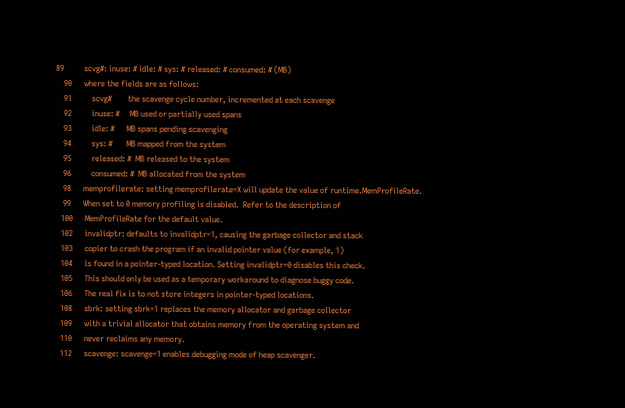89          scvg#: inuse: # idle: # sys: # released: # consumed: # (MB)
    90      where the fields are as follows:
    91          scvg#        the scavenge cycle number, incremented at each scavenge
    92          inuse: #     MB used or partially used spans
    93          idle: #      MB spans pending scavenging
    94          sys: #       MB mapped from the system
    95          released: #  MB released to the system
    96          consumed: #  MB allocated from the system
    98      memprofilerate: setting memprofilerate=X will update the value of runtime.MemProfileRate.
    99      When set to 0 memory profiling is disabled.  Refer to the description of
   100      MemProfileRate for the default value.
   102      invalidptr: defaults to invalidptr=1, causing the garbage collector and stack
   103      copier to crash the program if an invalid pointer value (for example, 1)
   104      is found in a pointer-typed location. Setting invalidptr=0 disables this check.
   105      This should only be used as a temporary workaround to diagnose buggy code.
   106      The real fix is to not store integers in pointer-typed locations.
   108      sbrk: setting sbrk=1 replaces the memory allocator and garbage collector
   109      with a trivial allocator that obtains memory from the operating system and
   110      never reclaims any memory.
   112      scavenge: scavenge=1 enables debugging mode of heap scavenger.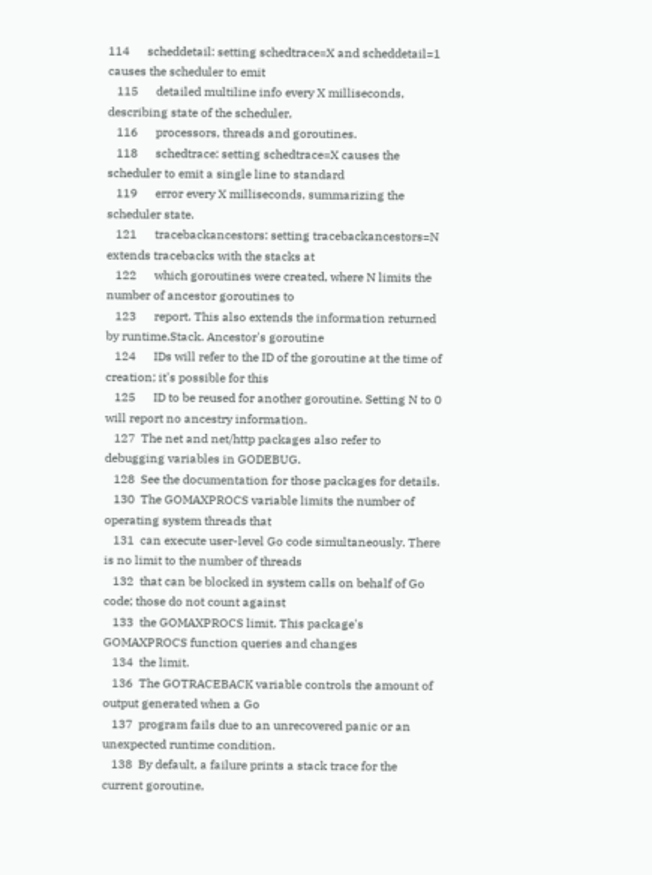114      scheddetail: setting schedtrace=X and scheddetail=1 causes the scheduler to emit
   115      detailed multiline info every X milliseconds, describing state of the scheduler,
   116      processors, threads and goroutines.
   118      schedtrace: setting schedtrace=X causes the scheduler to emit a single line to standard
   119      error every X milliseconds, summarizing the scheduler state.
   121      tracebackancestors: setting tracebackancestors=N extends tracebacks with the stacks at
   122      which goroutines were created, where N limits the number of ancestor goroutines to
   123      report. This also extends the information returned by runtime.Stack. Ancestor's goroutine
   124      IDs will refer to the ID of the goroutine at the time of creation; it's possible for this
   125      ID to be reused for another goroutine. Setting N to 0 will report no ancestry information.
   127  The net and net/http packages also refer to debugging variables in GODEBUG.
   128  See the documentation for those packages for details.
   130  The GOMAXPROCS variable limits the number of operating system threads that
   131  can execute user-level Go code simultaneously. There is no limit to the number of threads
   132  that can be blocked in system calls on behalf of Go code; those do not count against
   133  the GOMAXPROCS limit. This package's GOMAXPROCS function queries and changes
   134  the limit.
   136  The GOTRACEBACK variable controls the amount of output generated when a Go
   137  program fails due to an unrecovered panic or an unexpected runtime condition.
   138  By default, a failure prints a stack trace for the current goroutine,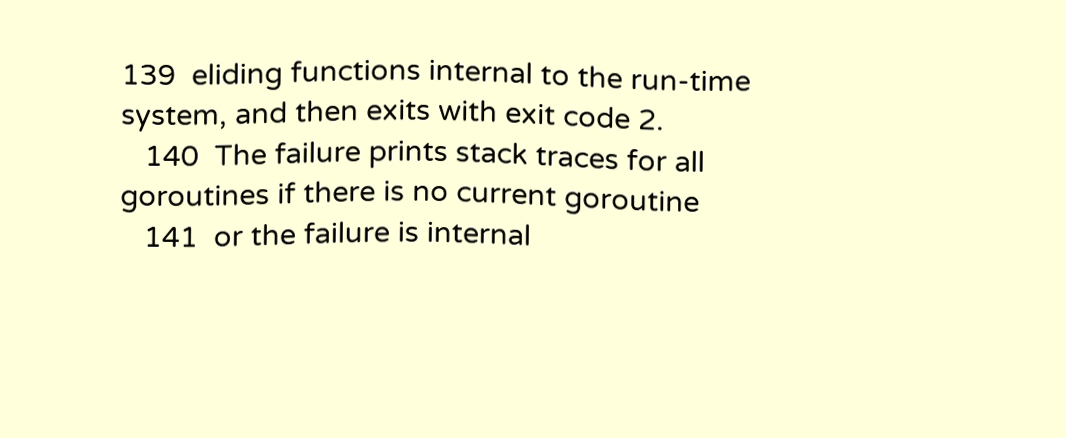139  eliding functions internal to the run-time system, and then exits with exit code 2.
   140  The failure prints stack traces for all goroutines if there is no current goroutine
   141  or the failure is internal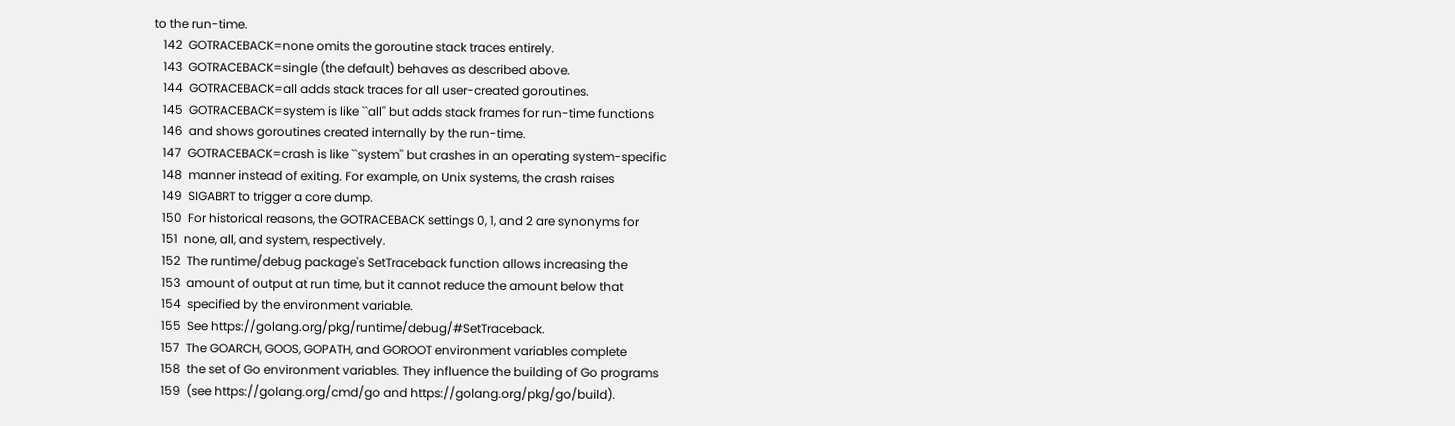to the run-time.
   142  GOTRACEBACK=none omits the goroutine stack traces entirely.
   143  GOTRACEBACK=single (the default) behaves as described above.
   144  GOTRACEBACK=all adds stack traces for all user-created goroutines.
   145  GOTRACEBACK=system is like ``all'' but adds stack frames for run-time functions
   146  and shows goroutines created internally by the run-time.
   147  GOTRACEBACK=crash is like ``system'' but crashes in an operating system-specific
   148  manner instead of exiting. For example, on Unix systems, the crash raises
   149  SIGABRT to trigger a core dump.
   150  For historical reasons, the GOTRACEBACK settings 0, 1, and 2 are synonyms for
   151  none, all, and system, respectively.
   152  The runtime/debug package's SetTraceback function allows increasing the
   153  amount of output at run time, but it cannot reduce the amount below that
   154  specified by the environment variable.
   155  See https://golang.org/pkg/runtime/debug/#SetTraceback.
   157  The GOARCH, GOOS, GOPATH, and GOROOT environment variables complete
   158  the set of Go environment variables. They influence the building of Go programs
   159  (see https://golang.org/cmd/go and https://golang.org/pkg/go/build).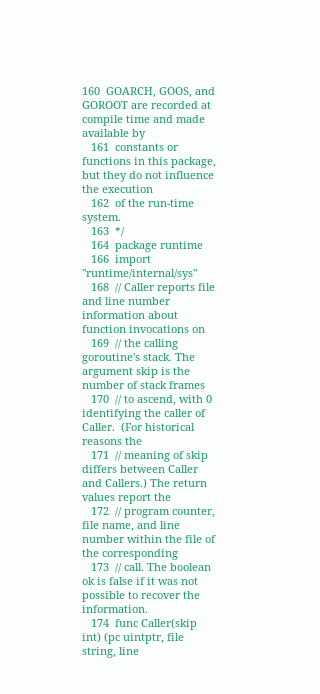160  GOARCH, GOOS, and GOROOT are recorded at compile time and made available by
   161  constants or functions in this package, but they do not influence the execution
   162  of the run-time system.
   163  */
   164  package runtime
   166  import "runtime/internal/sys"
   168  // Caller reports file and line number information about function invocations on
   169  // the calling goroutine's stack. The argument skip is the number of stack frames
   170  // to ascend, with 0 identifying the caller of Caller.  (For historical reasons the
   171  // meaning of skip differs between Caller and Callers.) The return values report the
   172  // program counter, file name, and line number within the file of the corresponding
   173  // call. The boolean ok is false if it was not possible to recover the information.
   174  func Caller(skip int) (pc uintptr, file string, line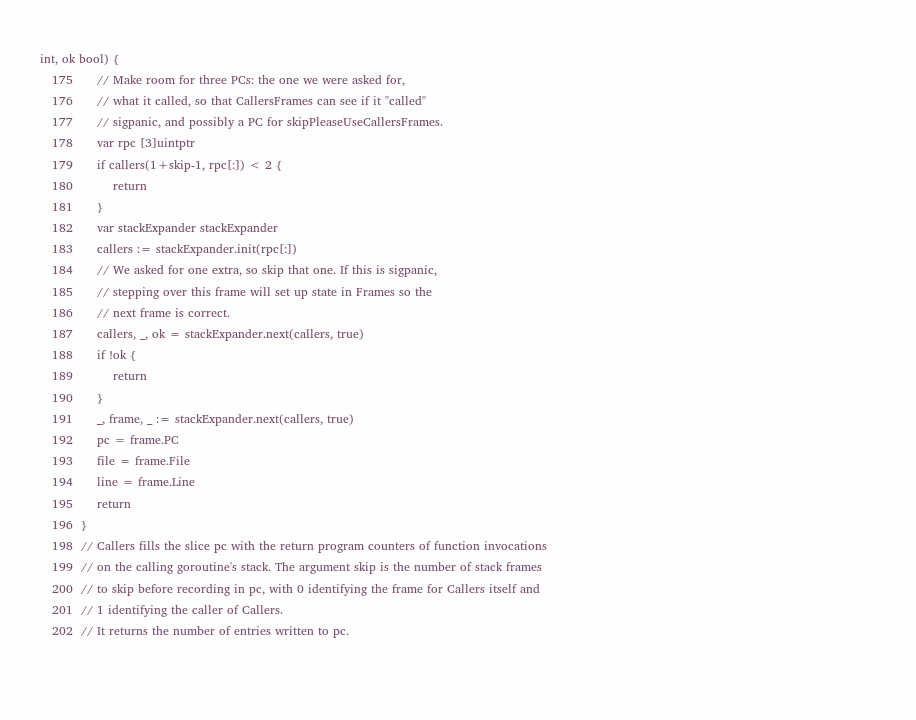int, ok bool) {
   175      // Make room for three PCs: the one we were asked for,
   176      // what it called, so that CallersFrames can see if it "called"
   177      // sigpanic, and possibly a PC for skipPleaseUseCallersFrames.
   178      var rpc [3]uintptr
   179      if callers(1+skip-1, rpc[:]) < 2 {
   180          return
   181      }
   182      var stackExpander stackExpander
   183      callers := stackExpander.init(rpc[:])
   184      // We asked for one extra, so skip that one. If this is sigpanic,
   185      // stepping over this frame will set up state in Frames so the
   186      // next frame is correct.
   187      callers, _, ok = stackExpander.next(callers, true)
   188      if !ok {
   189          return
   190      }
   191      _, frame, _ := stackExpander.next(callers, true)
   192      pc = frame.PC
   193      file = frame.File
   194      line = frame.Line
   195      return
   196  }
   198  // Callers fills the slice pc with the return program counters of function invocations
   199  // on the calling goroutine's stack. The argument skip is the number of stack frames
   200  // to skip before recording in pc, with 0 identifying the frame for Callers itself and
   201  // 1 identifying the caller of Callers.
   202  // It returns the number of entries written to pc.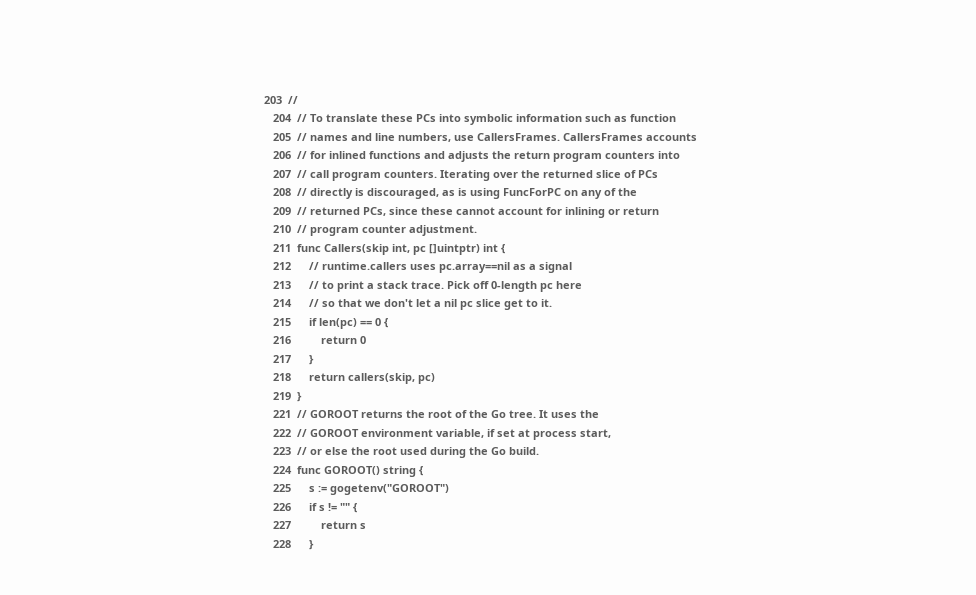203  //
   204  // To translate these PCs into symbolic information such as function
   205  // names and line numbers, use CallersFrames. CallersFrames accounts
   206  // for inlined functions and adjusts the return program counters into
   207  // call program counters. Iterating over the returned slice of PCs
   208  // directly is discouraged, as is using FuncForPC on any of the
   209  // returned PCs, since these cannot account for inlining or return
   210  // program counter adjustment.
   211  func Callers(skip int, pc []uintptr) int {
   212      // runtime.callers uses pc.array==nil as a signal
   213      // to print a stack trace. Pick off 0-length pc here
   214      // so that we don't let a nil pc slice get to it.
   215      if len(pc) == 0 {
   216          return 0
   217      }
   218      return callers(skip, pc)
   219  }
   221  // GOROOT returns the root of the Go tree. It uses the
   222  // GOROOT environment variable, if set at process start,
   223  // or else the root used during the Go build.
   224  func GOROOT() string {
   225      s := gogetenv("GOROOT")
   226      if s != "" {
   227          return s
   228      }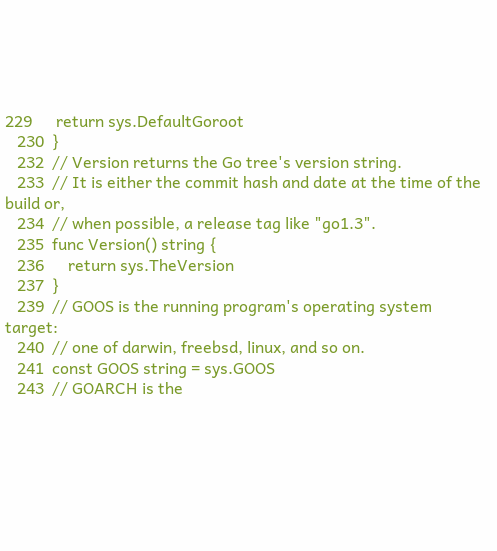229      return sys.DefaultGoroot
   230  }
   232  // Version returns the Go tree's version string.
   233  // It is either the commit hash and date at the time of the build or,
   234  // when possible, a release tag like "go1.3".
   235  func Version() string {
   236      return sys.TheVersion
   237  }
   239  // GOOS is the running program's operating system target:
   240  // one of darwin, freebsd, linux, and so on.
   241  const GOOS string = sys.GOOS
   243  // GOARCH is the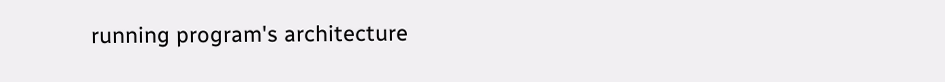running program's architecture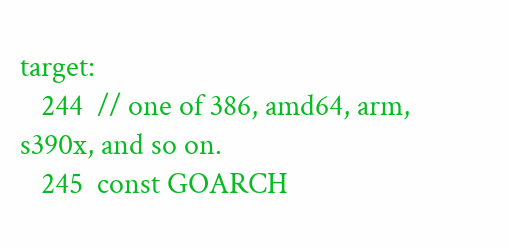target:
   244  // one of 386, amd64, arm, s390x, and so on.
   245  const GOARCH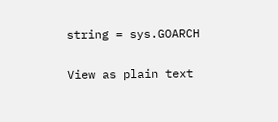string = sys.GOARCH

View as plain text